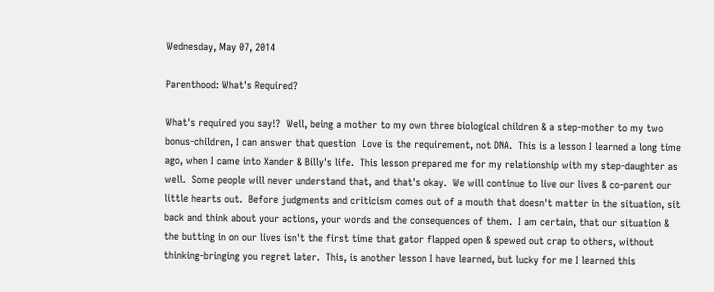Wednesday, May 07, 2014

Parenthood: What's Required?

What's required you say!?  Well, being a mother to my own three biological children & a step-mother to my two bonus-children, I can answer that question  Love is the requirement, not DNA.  This is a lesson I learned a long time ago, when I came into Xander & Billy's life.  This lesson prepared me for my relationship with my step-daughter as well.  Some people will never understand that, and that's okay.  We will continue to live our lives & co-parent our little hearts out.  Before judgments and criticism comes out of a mouth that doesn't matter in the situation, sit back and think about your actions, your words and the consequences of them.  I am certain, that our situation & the butting in on our lives isn't the first time that gator flapped open & spewed out crap to others, without thinking-bringing you regret later.  This, is another lesson I have learned, but lucky for me I learned this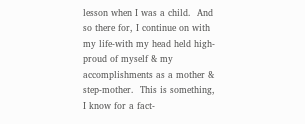lesson when I was a child.  And so there for, I continue on with my life-with my head held high-proud of myself & my accomplishments as a mother & step-mother.  This is something, I know for a fact-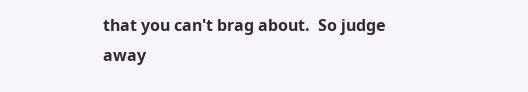that you can't brag about.  So judge away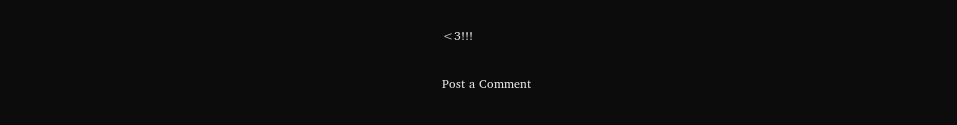<3!!!

Post a Comment